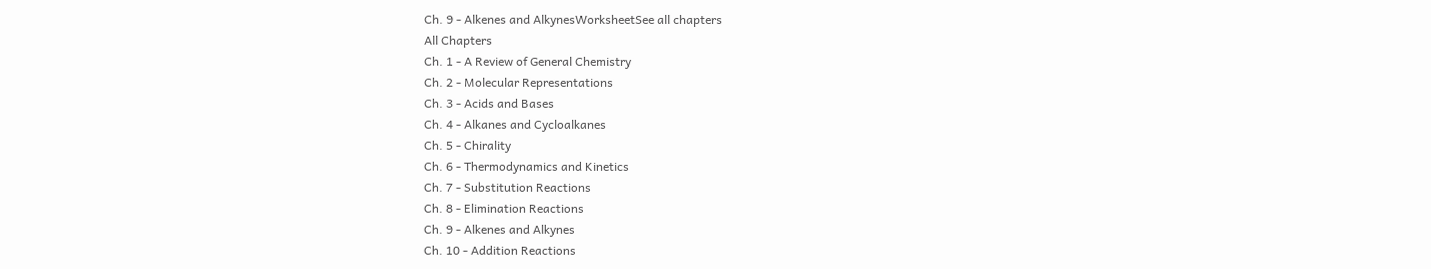Ch. 9 - Alkenes and AlkynesWorksheetSee all chapters
All Chapters
Ch. 1 - A Review of General Chemistry
Ch. 2 - Molecular Representations
Ch. 3 - Acids and Bases
Ch. 4 - Alkanes and Cycloalkanes
Ch. 5 - Chirality
Ch. 6 - Thermodynamics and Kinetics
Ch. 7 - Substitution Reactions
Ch. 8 - Elimination Reactions
Ch. 9 - Alkenes and Alkynes
Ch. 10 - Addition Reactions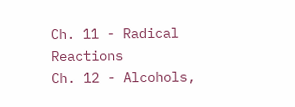Ch. 11 - Radical Reactions
Ch. 12 - Alcohols,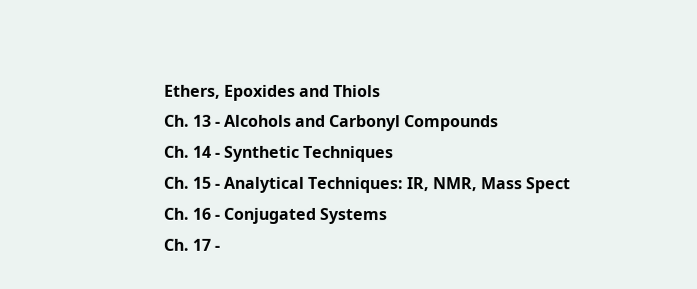Ethers, Epoxides and Thiols
Ch. 13 - Alcohols and Carbonyl Compounds
Ch. 14 - Synthetic Techniques
Ch. 15 - Analytical Techniques: IR, NMR, Mass Spect
Ch. 16 - Conjugated Systems
Ch. 17 -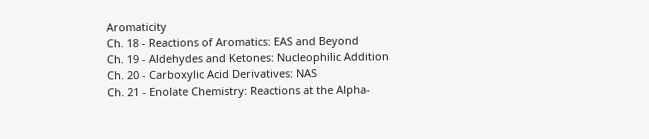Aromaticity
Ch. 18 - Reactions of Aromatics: EAS and Beyond
Ch. 19 - Aldehydes and Ketones: Nucleophilic Addition
Ch. 20 - Carboxylic Acid Derivatives: NAS
Ch. 21 - Enolate Chemistry: Reactions at the Alpha-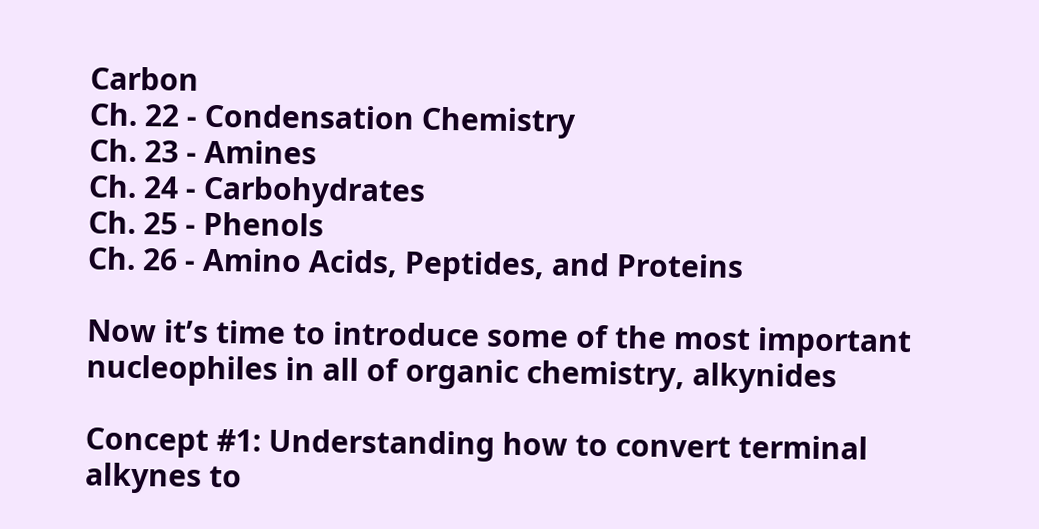Carbon
Ch. 22 - Condensation Chemistry
Ch. 23 - Amines
Ch. 24 - Carbohydrates
Ch. 25 - Phenols
Ch. 26 - Amino Acids, Peptides, and Proteins

Now it’s time to introduce some of the most important nucleophiles in all of organic chemistry, alkynides

Concept #1: Understanding how to convert terminal alkynes to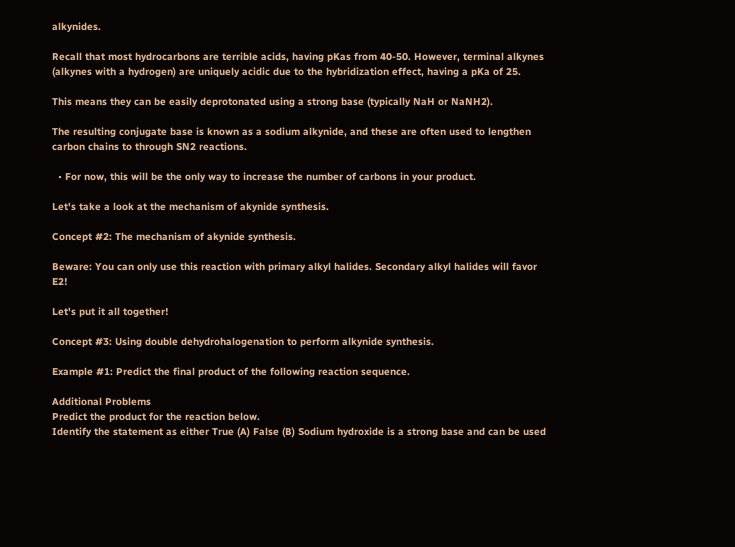alkynides.

Recall that most hydrocarbons are terrible acids, having pKas from 40-50. However, terminal alkynes (alkynes with a hydrogen) are uniquely acidic due to the hybridization effect, having a pKa of 25.

This means they can be easily deprotonated using a strong base (typically NaH or NaNH2).

The resulting conjugate base is known as a sodium alkynide, and these are often used to lengthen carbon chains to through SN2 reactions.

  • For now, this will be the only way to increase the number of carbons in your product.

Let's take a look at the mechanism of akynide synthesis.

Concept #2: The mechanism of akynide synthesis.

Beware: You can only use this reaction with primary alkyl halides. Secondary alkyl halides will favor E2!

Let's put it all together!

Concept #3: Using double dehydrohalogenation to perform alkynide synthesis.

Example #1: Predict the final product of the following reaction sequence.

Additional Problems
Predict the product for the reaction below.
Identify the statement as either True (A) False (B) Sodium hydroxide is a strong base and can be used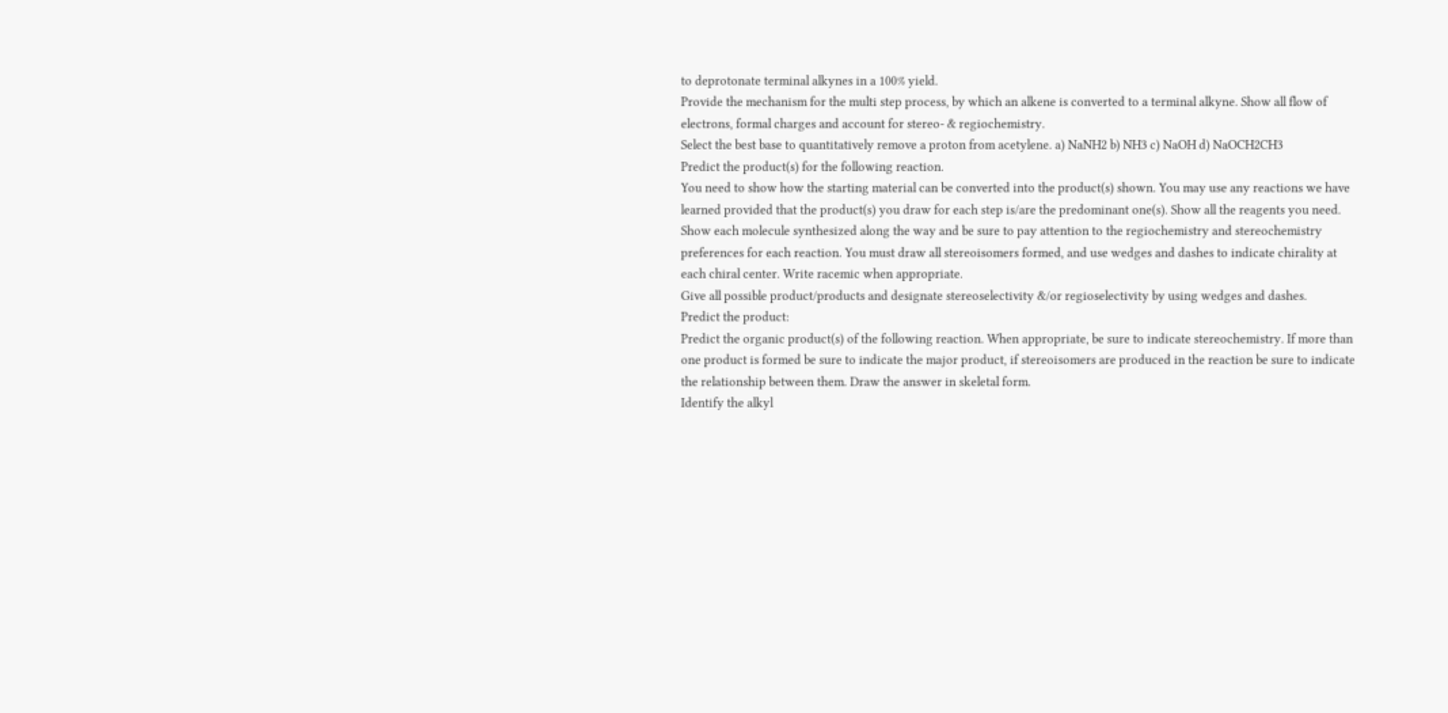to deprotonate terminal alkynes in a 100% yield.
Provide the mechanism for the multi step process, by which an alkene is converted to a terminal alkyne. Show all flow of electrons, formal charges and account for stereo- & regiochemistry.
Select the best base to quantitatively remove a proton from acetylene. a) NaNH2 b) NH3 c) NaOH d) NaOCH2CH3
Predict the product(s) for the following reaction.
You need to show how the starting material can be converted into the product(s) shown. You may use any reactions we have learned provided that the product(s) you draw for each step is/are the predominant one(s). Show all the reagents you need. Show each molecule synthesized along the way and be sure to pay attention to the regiochemistry and stereochemistry preferences for each reaction. You must draw all stereoisomers formed, and use wedges and dashes to indicate chirality at each chiral center. Write racemic when appropriate.
Give all possible product/products and designate stereoselectivity &/or regioselectivity by using wedges and dashes.
Predict the product:
Predict the organic product(s) of the following reaction. When appropriate, be sure to indicate stereochemistry. If more than one product is formed be sure to indicate the major product, if stereoisomers are produced in the reaction be sure to indicate the relationship between them. Draw the answer in skeletal form.
Identify the alkyl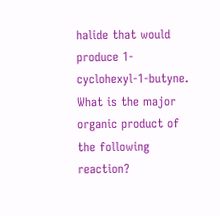halide that would produce 1-cyclohexyl-1-butyne.
What is the major organic product of the following reaction?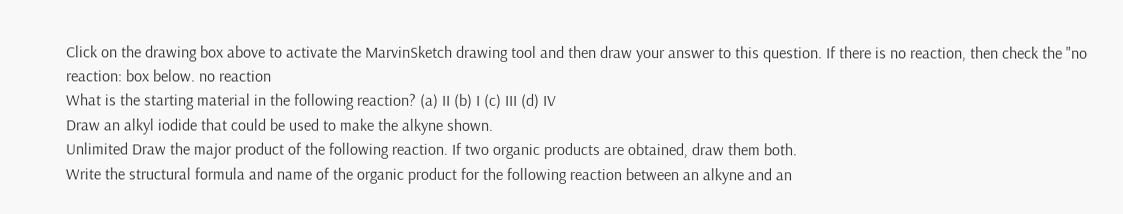Click on the drawing box above to activate the MarvinSketch drawing tool and then draw your answer to this question. If there is no reaction, then check the "no reaction: box below. no reaction
What is the starting material in the following reaction? (a) II (b) I (c) III (d) IV
Draw an alkyl iodide that could be used to make the alkyne shown.
Unlimited Draw the major product of the following reaction. If two organic products are obtained, draw them both.
Write the structural formula and name of the organic product for the following reaction between an alkyne and an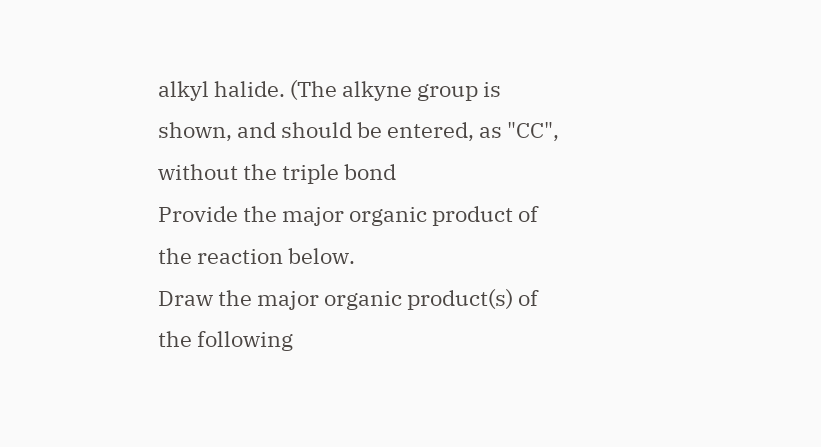alkyl halide. (The alkyne group is shown, and should be entered, as "CC", without the triple bond
Provide the major organic product of the reaction below.
Draw the major organic product(s) of the following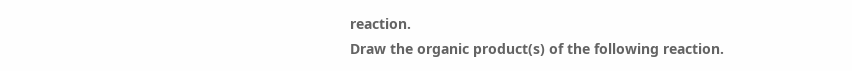reaction.
Draw the organic product(s) of the following reaction.